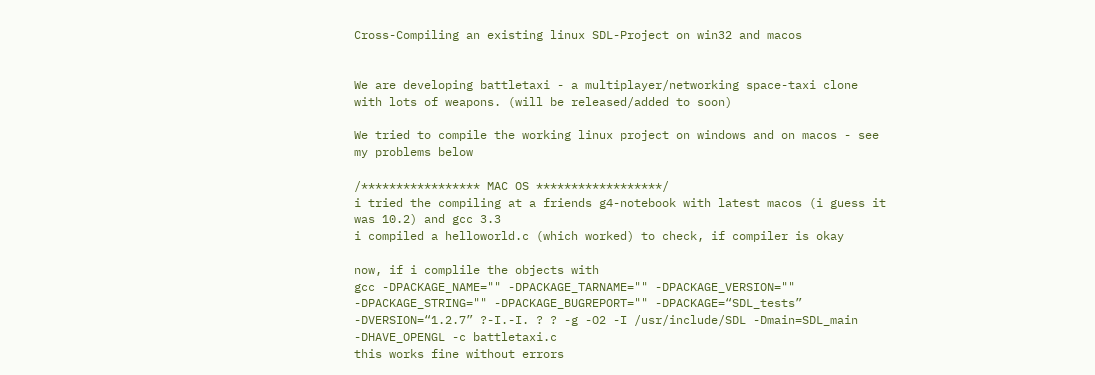Cross-Compiling an existing linux SDL-Project on win32 and macos


We are developing battletaxi - a multiplayer/networking space-taxi clone with lots of weapons. (will be released/added to soon)

We tried to compile the working linux project on windows and on macos - see my problems below

/***************** MAC OS ******************/
i tried the compiling at a friends g4-notebook with latest macos (i guess it was 10.2) and gcc 3.3
i compiled a helloworld.c (which worked) to check, if compiler is okay

now, if i complile the objects with
gcc -DPACKAGE_NAME="" -DPACKAGE_TARNAME="" -DPACKAGE_VERSION="" -DPACKAGE_STRING="" -DPACKAGE_BUGREPORT="" -DPACKAGE=“SDL_tests” -DVERSION=“1.2.7” ?-I.-I. ? ? -g -O2 -I /usr/include/SDL -Dmain=SDL_main -DHAVE_OPENGL -c battletaxi.c
this works fine without errors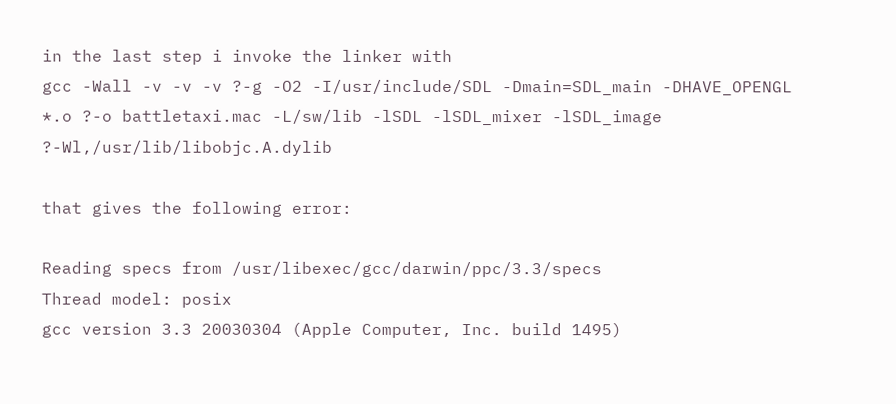in the last step i invoke the linker with
gcc -Wall -v -v -v ?-g -O2 -I/usr/include/SDL -Dmain=SDL_main -DHAVE_OPENGL *.o ?-o battletaxi.mac -L/sw/lib -lSDL -lSDL_mixer -lSDL_image ?-Wl,/usr/lib/libobjc.A.dylib

that gives the following error:

Reading specs from /usr/libexec/gcc/darwin/ppc/3.3/specs
Thread model: posix
gcc version 3.3 20030304 (Apple Computer, Inc. build 1495)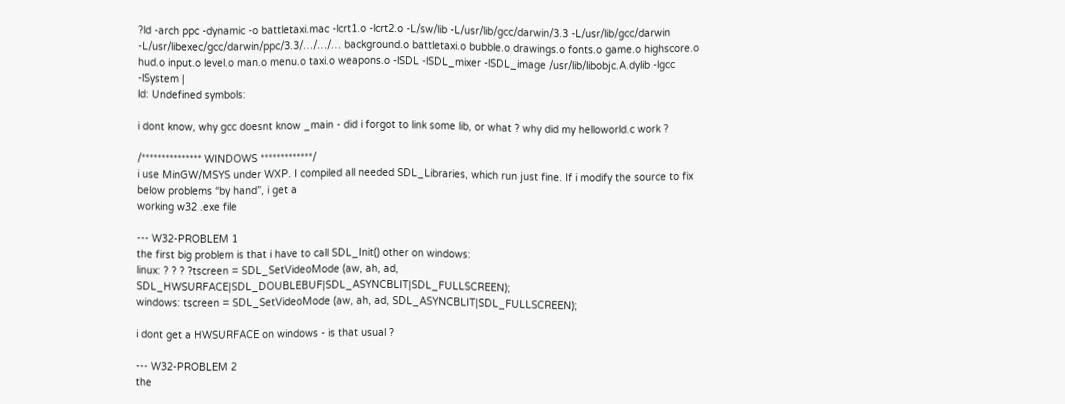?ld -arch ppc -dynamic -o battletaxi.mac -lcrt1.o -lcrt2.o -L/sw/lib -L/usr/lib/gcc/darwin/3.3 -L/usr/lib/gcc/darwin -L/usr/libexec/gcc/darwin/ppc/3.3/…/…/… background.o battletaxi.o bubble.o drawings.o fonts.o game.o highscore.o hud.o input.o level.o man.o menu.o taxi.o weapons.o -lSDL -lSDL_mixer -lSDL_image /usr/lib/libobjc.A.dylib -lgcc -lSystem |
ld: Undefined symbols:

i dont know, why gcc doesnt know _main - did i forgot to link some lib, or what ? why did my helloworld.c work ?

/*************** WINDOWS *************/
i use MinGW/MSYS under WXP. I compiled all needed SDL_Libraries, which run just fine. If i modify the source to fix below problems “by hand”, i get a
working w32 .exe file

--- W32-PROBLEM 1
the first big problem is that i have to call SDL_Init() other on windows:
linux: ? ? ? ?tscreen = SDL_SetVideoMode (aw, ah, ad, SDL_HWSURFACE|SDL_DOUBLEBUF|SDL_ASYNCBLIT|SDL_FULLSCREEN);
windows: tscreen = SDL_SetVideoMode (aw, ah, ad, SDL_ASYNCBLIT|SDL_FULLSCREEN);

i dont get a HWSURFACE on windows - is that usual ?

--- W32-PROBLEM 2
the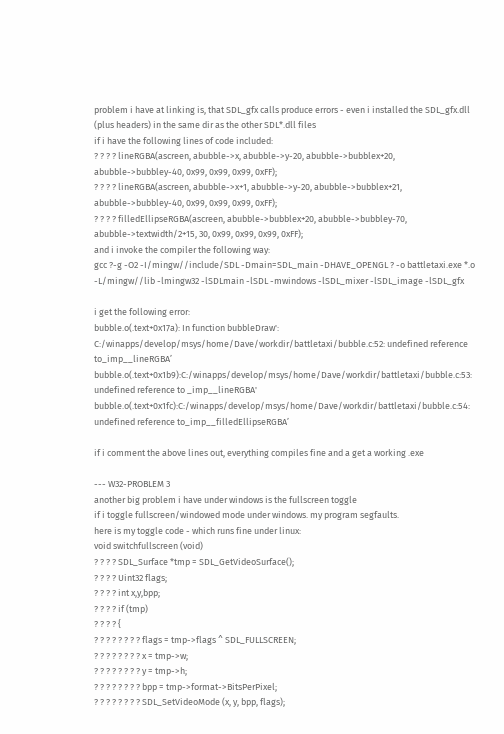problem i have at linking is, that SDL_gfx calls produce errors - even i installed the SDL_gfx.dll (plus headers) in the same dir as the other SDL*.dll files
if i have the following lines of code included:
? ? ? ? lineRGBA(ascreen, abubble->x, abubble->y-20, abubble->bubblex+20, abubble->bubbley-40, 0x99, 0x99, 0x99, 0xFF);
? ? ? ? lineRGBA(ascreen, abubble->x+1, abubble->y-20, abubble->bubblex+21, abubble->bubbley-40, 0x99, 0x99, 0x99, 0xFF);
? ? ? ? filledEllipseRGBA(ascreen, abubble->bubblex+20, abubble->bubbley-70, abubble->textwidth/2+15, 30, 0x99, 0x99, 0x99, 0xFF);
and i invoke the compiler the following way:
gcc ?-g -O2 -I/mingw//include/SDL -Dmain=SDL_main -DHAVE_OPENGL ? -o battletaxi.exe *.o -L/mingw//lib -lmingw32 -lSDLmain -lSDL -mwindows -lSDL_mixer -lSDL_image -lSDL_gfx

i get the following error:
bubble.o(.text+0x17a): In function bubbleDraw': C:/winapps/develop/msys/home/Dave/workdir/battletaxi/bubble.c:52: undefined reference to_imp__lineRGBA’
bubble.o(.text+0x1b9):C:/winapps/develop/msys/home/Dave/workdir/battletaxi/bubble.c:53: undefined reference to _imp__lineRGBA' bubble.o(.text+0x1fc):C:/winapps/develop/msys/home/Dave/workdir/battletaxi/bubble.c:54: undefined reference to_imp__filledEllipseRGBA’

if i comment the above lines out, everything compiles fine and a get a working .exe

--- W32-PROBLEM 3
another big problem i have under windows is the fullscreen toggle
if i toggle fullscreen/windowed mode under windows. my program segfaults.
here is my toggle code - which runs fine under linux:
void switchfullscreen (void)
? ? ? ? SDL_Surface *tmp = SDL_GetVideoSurface();
? ? ? ? Uint32 flags;
? ? ? ? int x,y,bpp;
? ? ? ? if (tmp)
? ? ? ? {
? ? ? ? ? ? ? ? flags = tmp->flags ^ SDL_FULLSCREEN;
? ? ? ? ? ? ? ? x = tmp->w;
? ? ? ? ? ? ? ? y = tmp->h;
? ? ? ? ? ? ? ? bpp = tmp->format->BitsPerPixel;
? ? ? ? ? ? ? ? SDL_SetVideoMode (x, y, bpp, flags);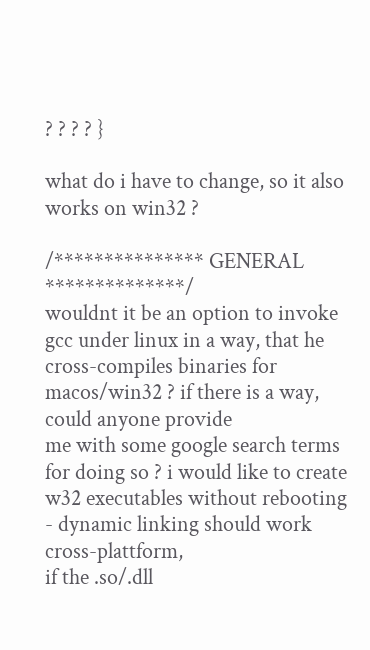? ? ? ? }

what do i have to change, so it also works on win32 ?

/*************** GENERAL **************/
wouldnt it be an option to invoke gcc under linux in a way, that he cross-compiles binaries for macos/win32 ? if there is a way, could anyone provide
me with some google search terms for doing so ? i would like to create w32 executables without rebooting - dynamic linking should work cross-plattform,
if the .so/.dll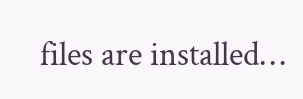files are installed…